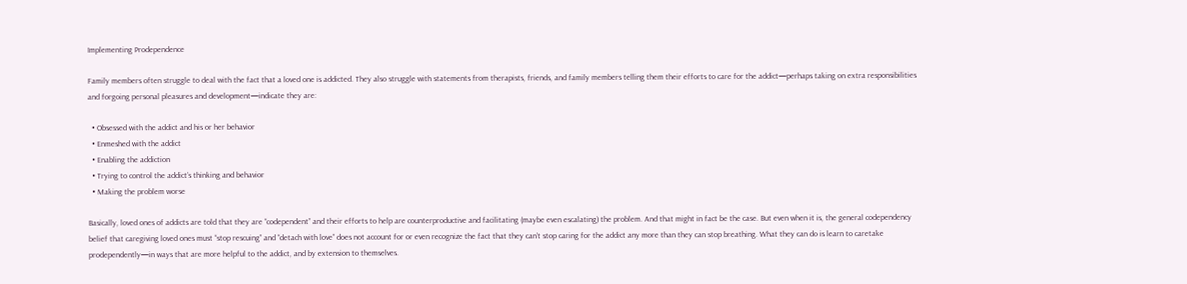Implementing Prodependence

Family members often struggle to deal with the fact that a loved one is addicted. They also struggle with statements from therapists, friends, and family members telling them their efforts to care for the addict—perhaps taking on extra responsibilities and forgoing personal pleasures and development—indicate they are:

  • Obsessed with the addict and his or her behavior
  • Enmeshed with the addict
  • Enabling the addiction
  • Trying to control the addict’s thinking and behavior
  • Making the problem worse

Basically, loved ones of addicts are told that they are “codependent” and their efforts to help are counterproductive and facilitating (maybe even escalating) the problem. And that might in fact be the case. But even when it is, the general codependency belief that caregiving loved ones must “stop rescuing” and “detach with love” does not account for or even recognize the fact that they can’t stop caring for the addict any more than they can stop breathing. What they can do is learn to caretake prodependently—in ways that are more helpful to the addict, and by extension to themselves.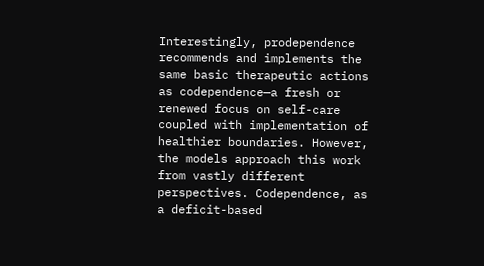Interestingly, prodependence recommends and implements the same basic therapeutic actions as codependence—a fresh or renewed focus on self-care coupled with implementation of healthier boundaries. However, the models approach this work from vastly different perspectives. Codependence, as a deficit-based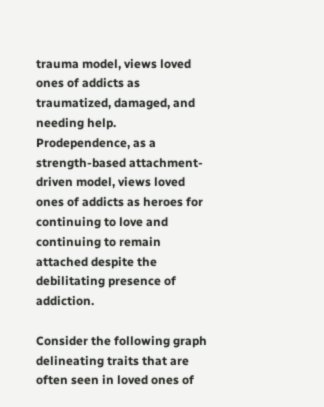trauma model, views loved ones of addicts as traumatized, damaged, and needing help. Prodependence, as a strength-based attachment-driven model, views loved ones of addicts as heroes for continuing to love and continuing to remain attached despite the debilitating presence of addiction.

Consider the following graph delineating traits that are often seen in loved ones of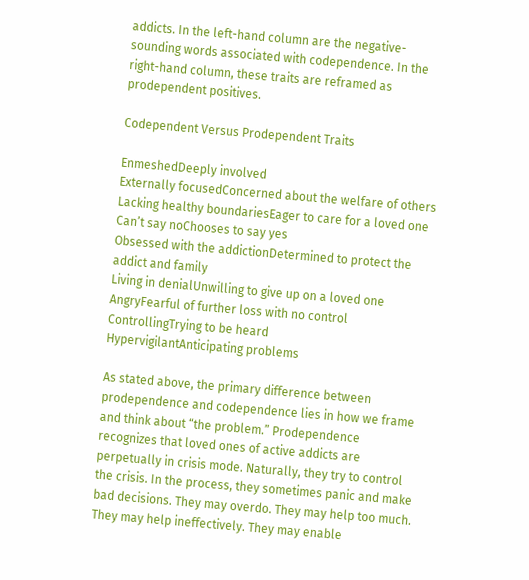addicts. In the left-hand column are the negative-sounding words associated with codependence. In the right-hand column, these traits are reframed as prodependent positives.

Codependent Versus Prodependent Traits

EnmeshedDeeply involved
Externally focusedConcerned about the welfare of others
Lacking healthy boundariesEager to care for a loved one
Can’t say noChooses to say yes
Obsessed with the addictionDetermined to protect the addict and family
Living in denialUnwilling to give up on a loved one
AngryFearful of further loss with no control
ControllingTrying to be heard
HypervigilantAnticipating problems

As stated above, the primary difference between prodependence and codependence lies in how we frame and think about “the problem.” Prodependence recognizes that loved ones of active addicts are perpetually in crisis mode. Naturally, they try to control the crisis. In the process, they sometimes panic and make bad decisions. They may overdo. They may help too much. They may help ineffectively. They may enable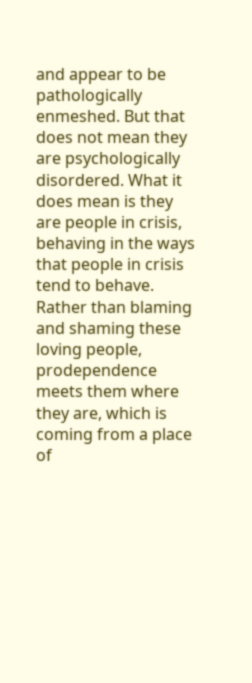and appear to be pathologically enmeshed. But that does not mean they are psychologically disordered. What it does mean is they are people in crisis, behaving in the ways that people in crisis tend to behave. Rather than blaming and shaming these loving people, prodependence meets them where they are, which is coming from a place of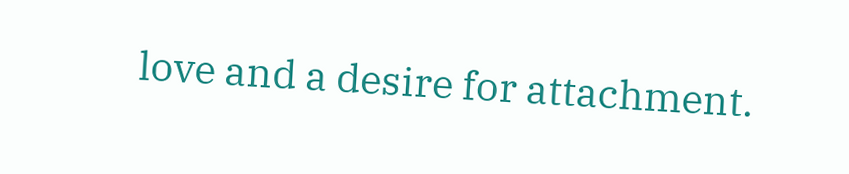love and a desire for attachment.